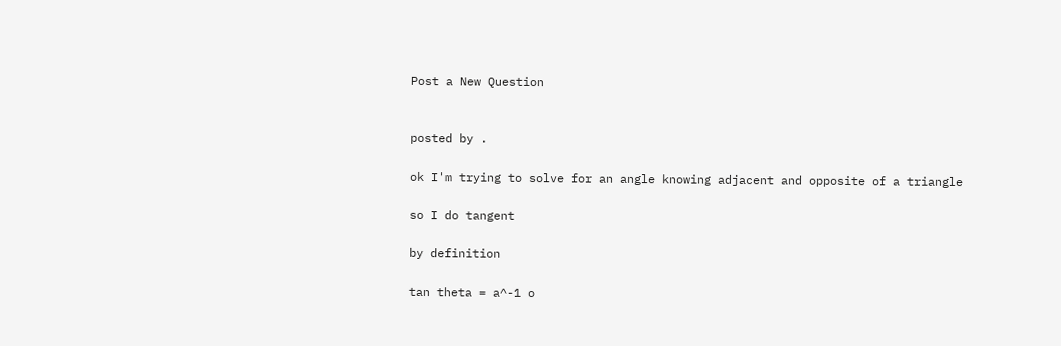Post a New Question


posted by .

ok I'm trying to solve for an angle knowing adjacent and opposite of a triangle

so I do tangent

by definition

tan theta = a^-1 o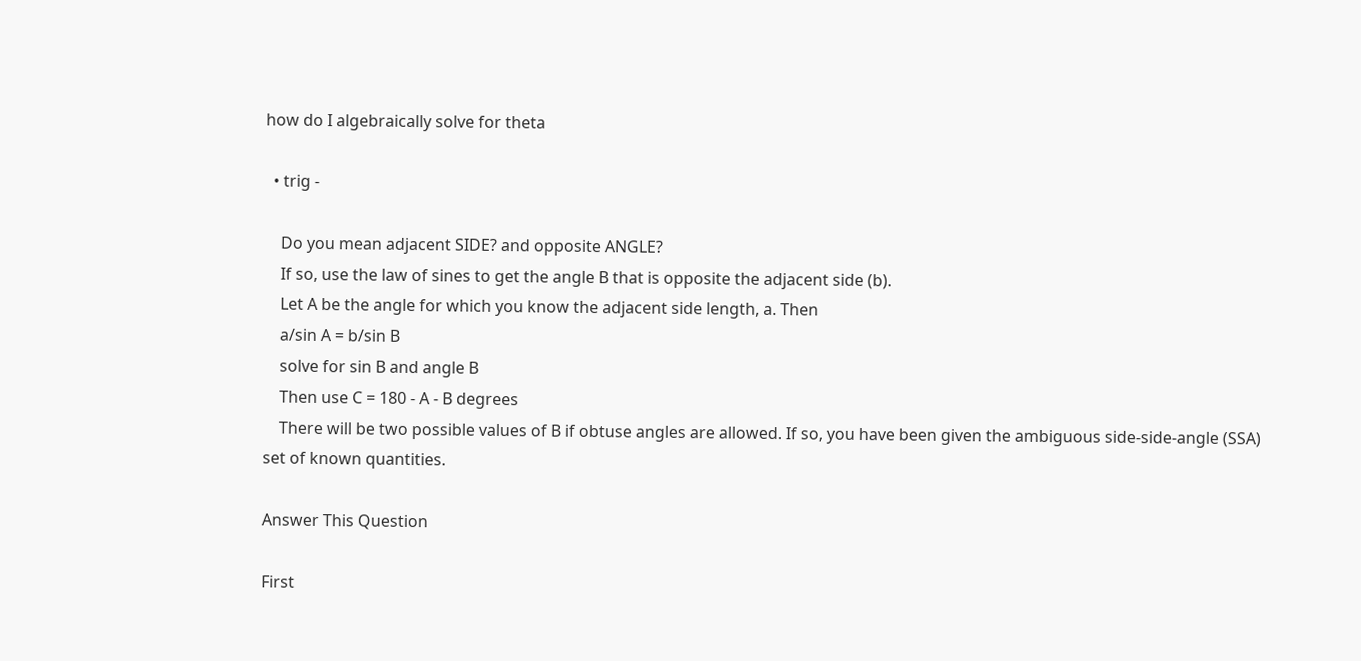how do I algebraically solve for theta

  • trig -

    Do you mean adjacent SIDE? and opposite ANGLE?
    If so, use the law of sines to get the angle B that is opposite the adjacent side (b).
    Let A be the angle for which you know the adjacent side length, a. Then
    a/sin A = b/sin B
    solve for sin B and angle B
    Then use C = 180 - A - B degrees
    There will be two possible values of B if obtuse angles are allowed. If so, you have been given the ambiguous side-side-angle (SSA) set of known quantities.

Answer This Question

First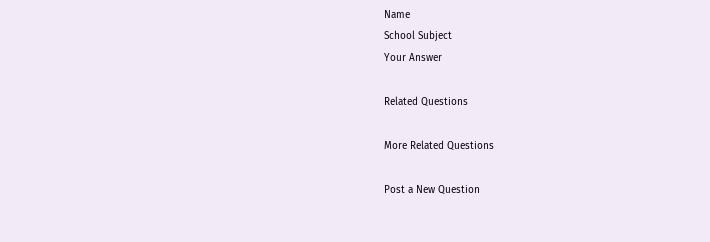Name
School Subject
Your Answer

Related Questions

More Related Questions

Post a New Question